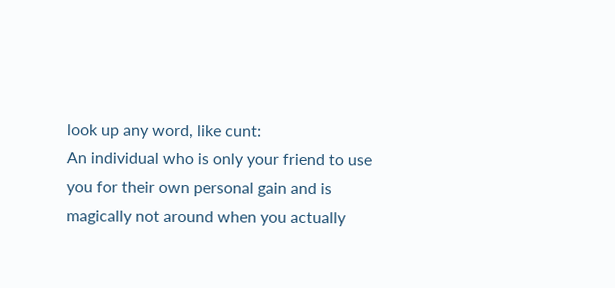look up any word, like cunt:
An individual who is only your friend to use you for their own personal gain and is magically not around when you actually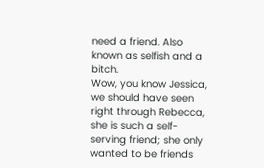need a friend. Also known as selfish and a bitch.
Wow, you know Jessica, we should have seen right through Rebecca, she is such a self-serving friend; she only wanted to be friends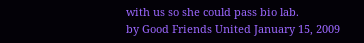with us so she could pass bio lab.
by Good Friends United January 15, 2009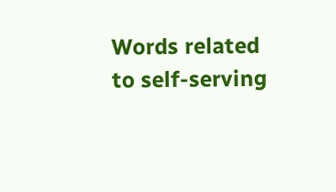Words related to self-serving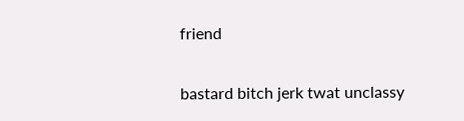friend

bastard bitch jerk twat unclassy